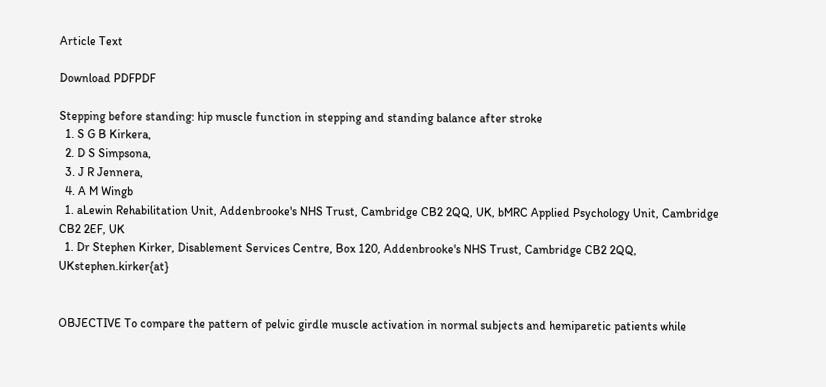Article Text

Download PDFPDF

Stepping before standing: hip muscle function in stepping and standing balance after stroke
  1. S G B Kirkera,
  2. D S Simpsona,
  3. J R Jennera,
  4. A M Wingb
  1. aLewin Rehabilitation Unit, Addenbrooke's NHS Trust, Cambridge CB2 2QQ, UK, bMRC Applied Psychology Unit, Cambridge CB2 2EF, UK
  1. Dr Stephen Kirker, Disablement Services Centre, Box 120, Addenbrooke's NHS Trust, Cambridge CB2 2QQ, UKstephen.kirker{at}


OBJECTIVE To compare the pattern of pelvic girdle muscle activation in normal subjects and hemiparetic patients while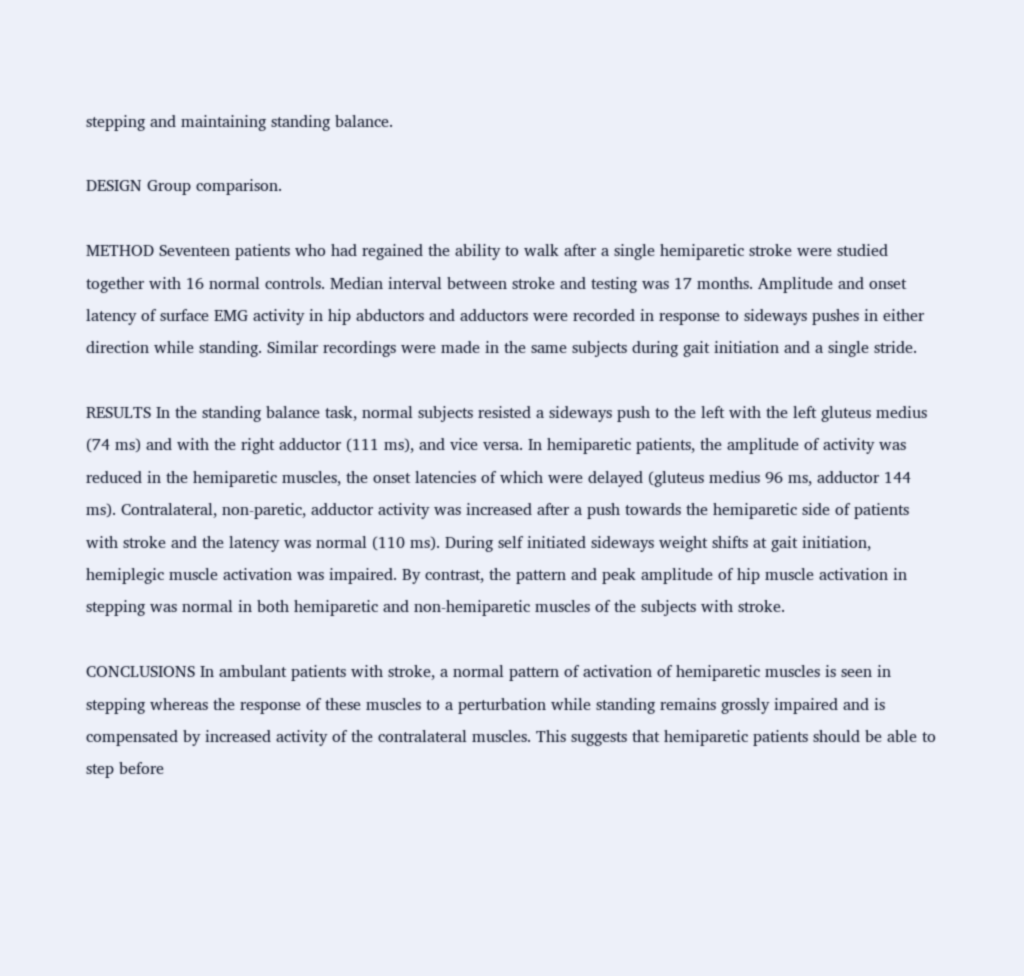stepping and maintaining standing balance.

DESIGN Group comparison.

METHOD Seventeen patients who had regained the ability to walk after a single hemiparetic stroke were studied together with 16 normal controls. Median interval between stroke and testing was 17 months. Amplitude and onset latency of surface EMG activity in hip abductors and adductors were recorded in response to sideways pushes in either direction while standing. Similar recordings were made in the same subjects during gait initiation and a single stride.

RESULTS In the standing balance task, normal subjects resisted a sideways push to the left with the left gluteus medius (74 ms) and with the right adductor (111 ms), and vice versa. In hemiparetic patients, the amplitude of activity was reduced in the hemiparetic muscles, the onset latencies of which were delayed (gluteus medius 96 ms, adductor 144 ms). Contralateral, non-paretic, adductor activity was increased after a push towards the hemiparetic side of patients with stroke and the latency was normal (110 ms). During self initiated sideways weight shifts at gait initiation, hemiplegic muscle activation was impaired. By contrast, the pattern and peak amplitude of hip muscle activation in stepping was normal in both hemiparetic and non-hemiparetic muscles of the subjects with stroke.

CONCLUSIONS In ambulant patients with stroke, a normal pattern of activation of hemiparetic muscles is seen in stepping whereas the response of these muscles to a perturbation while standing remains grossly impaired and is compensated by increased activity of the contralateral muscles. This suggests that hemiparetic patients should be able to step before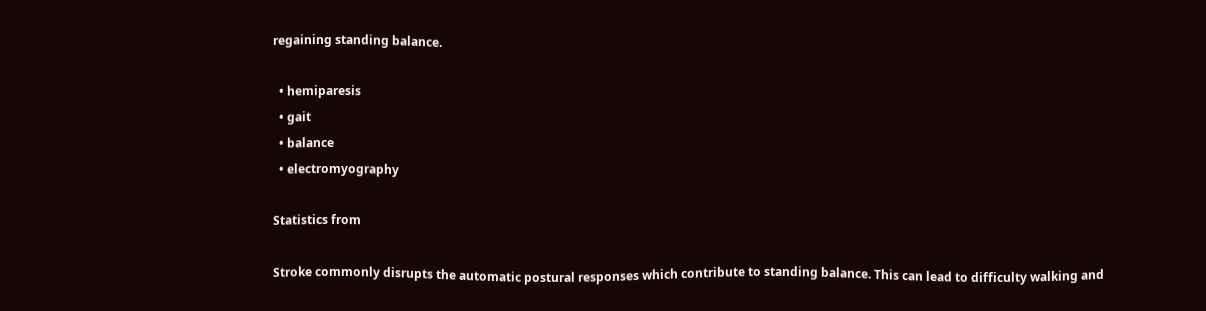regaining standing balance.

  • hemiparesis
  • gait
  • balance
  • electromyography

Statistics from

Stroke commonly disrupts the automatic postural responses which contribute to standing balance. This can lead to difficulty walking and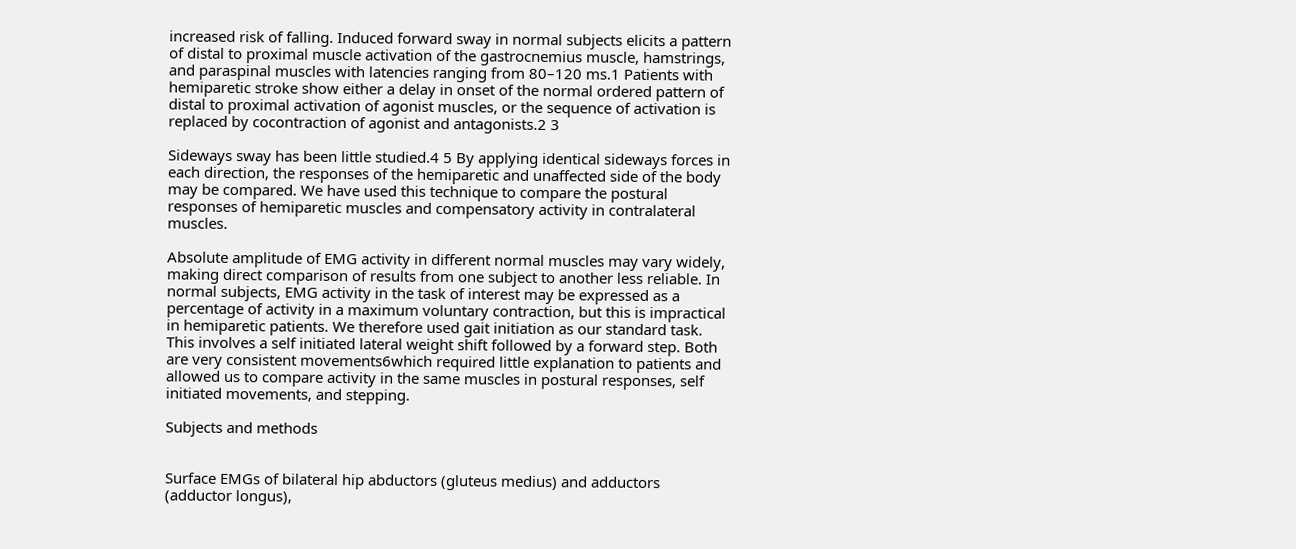increased risk of falling. Induced forward sway in normal subjects elicits a pattern of distal to proximal muscle activation of the gastrocnemius muscle, hamstrings, and paraspinal muscles with latencies ranging from 80–120 ms.1 Patients with hemiparetic stroke show either a delay in onset of the normal ordered pattern of distal to proximal activation of agonist muscles, or the sequence of activation is replaced by cocontraction of agonist and antagonists.2 3

Sideways sway has been little studied.4 5 By applying identical sideways forces in each direction, the responses of the hemiparetic and unaffected side of the body may be compared. We have used this technique to compare the postural responses of hemiparetic muscles and compensatory activity in contralateral muscles.

Absolute amplitude of EMG activity in different normal muscles may vary widely, making direct comparison of results from one subject to another less reliable. In normal subjects, EMG activity in the task of interest may be expressed as a percentage of activity in a maximum voluntary contraction, but this is impractical in hemiparetic patients. We therefore used gait initiation as our standard task. This involves a self initiated lateral weight shift followed by a forward step. Both are very consistent movements6which required little explanation to patients and allowed us to compare activity in the same muscles in postural responses, self initiated movements, and stepping.

Subjects and methods


Surface EMGs of bilateral hip abductors (gluteus medius) and adductors (adductor longus),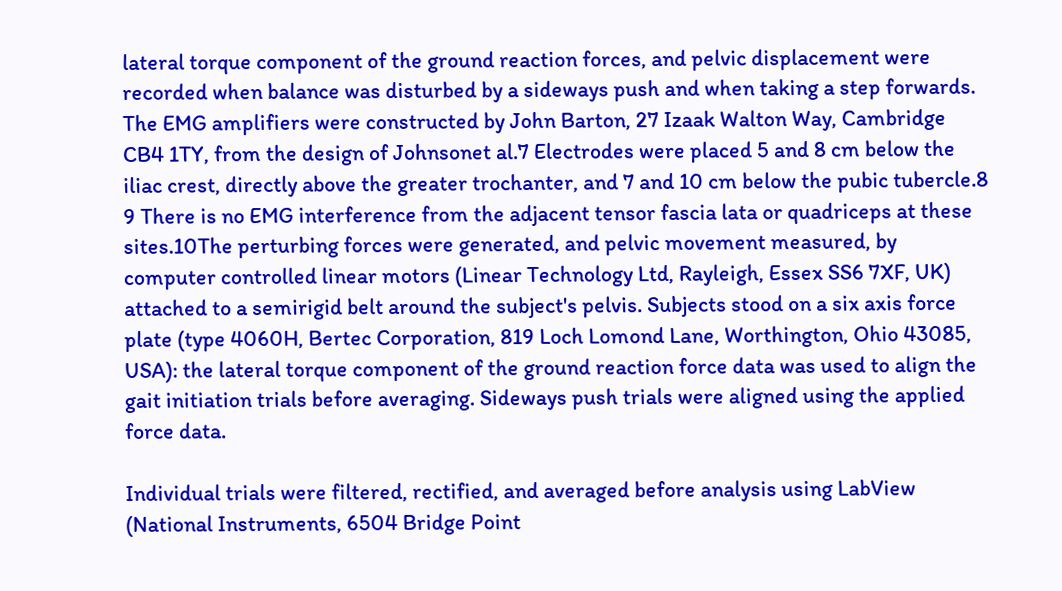lateral torque component of the ground reaction forces, and pelvic displacement were recorded when balance was disturbed by a sideways push and when taking a step forwards. The EMG amplifiers were constructed by John Barton, 27 Izaak Walton Way, Cambridge CB4 1TY, from the design of Johnsonet al.7 Electrodes were placed 5 and 8 cm below the iliac crest, directly above the greater trochanter, and 7 and 10 cm below the pubic tubercle.8 9 There is no EMG interference from the adjacent tensor fascia lata or quadriceps at these sites.10The perturbing forces were generated, and pelvic movement measured, by computer controlled linear motors (Linear Technology Ltd, Rayleigh, Essex SS6 7XF, UK) attached to a semirigid belt around the subject's pelvis. Subjects stood on a six axis force plate (type 4060H, Bertec Corporation, 819 Loch Lomond Lane, Worthington, Ohio 43085, USA): the lateral torque component of the ground reaction force data was used to align the gait initiation trials before averaging. Sideways push trials were aligned using the applied force data.

Individual trials were filtered, rectified, and averaged before analysis using LabView (National Instruments, 6504 Bridge Point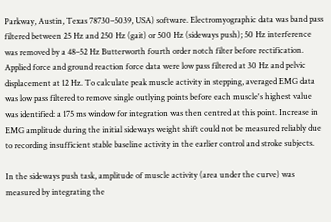Parkway, Austin, Texas 78730–5039, USA) software. Electromyographic data was band pass filtered between 25 Hz and 250 Hz (gait) or 500 Hz (sideways push); 50 Hz interference was removed by a 48–52 Hz Butterworth fourth order notch filter before rectification. Applied force and ground reaction force data were low pass filtered at 30 Hz and pelvic displacement at 12 Hz. To calculate peak muscle activity in stepping, averaged EMG data was low pass filtered to remove single outlying points before each muscle's highest value was identified: a 175 ms window for integration was then centred at this point. Increase in EMG amplitude during the initial sideways weight shift could not be measured reliably due to recording insufficient stable baseline activity in the earlier control and stroke subjects.

In the sideways push task, amplitude of muscle activity (area under the curve) was measured by integrating the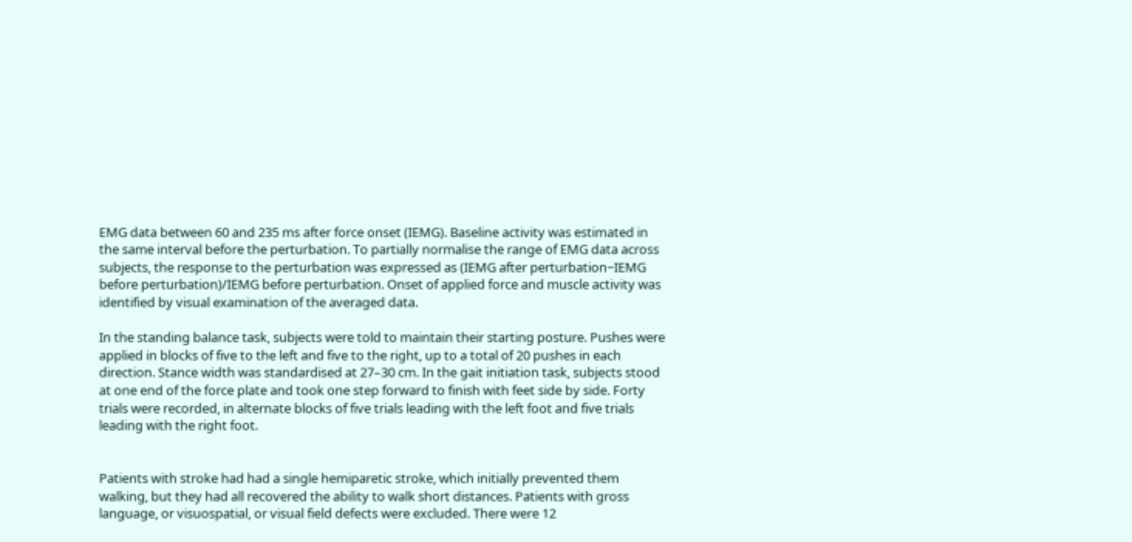EMG data between 60 and 235 ms after force onset (IEMG). Baseline activity was estimated in the same interval before the perturbation. To partially normalise the range of EMG data across subjects, the response to the perturbation was expressed as (IEMG after perturbation−IEMG before perturbation)/IEMG before perturbation. Onset of applied force and muscle activity was identified by visual examination of the averaged data.

In the standing balance task, subjects were told to maintain their starting posture. Pushes were applied in blocks of five to the left and five to the right, up to a total of 20 pushes in each direction. Stance width was standardised at 27–30 cm. In the gait initiation task, subjects stood at one end of the force plate and took one step forward to finish with feet side by side. Forty trials were recorded, in alternate blocks of five trials leading with the left foot and five trials leading with the right foot.


Patients with stroke had had a single hemiparetic stroke, which initially prevented them walking, but they had all recovered the ability to walk short distances. Patients with gross language, or visuospatial, or visual field defects were excluded. There were 12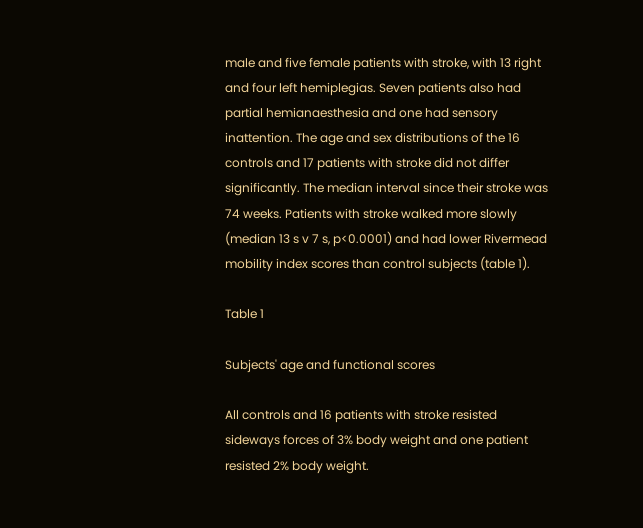male and five female patients with stroke, with 13 right and four left hemiplegias. Seven patients also had partial hemianaesthesia and one had sensory inattention. The age and sex distributions of the 16 controls and 17 patients with stroke did not differ significantly. The median interval since their stroke was 74 weeks. Patients with stroke walked more slowly (median 13 s v 7 s, p<0.0001) and had lower Rivermead mobility index scores than control subjects (table 1).

Table 1

Subjects' age and functional scores

All controls and 16 patients with stroke resisted sideways forces of 3% body weight and one patient resisted 2% body weight.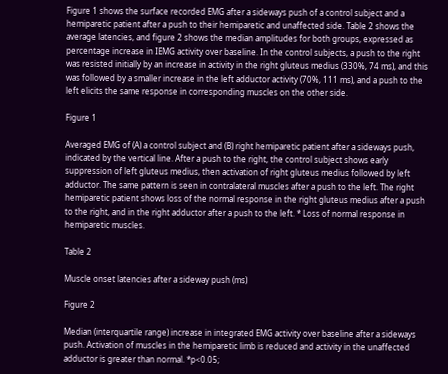Figure 1 shows the surface recorded EMG after a sideways push of a control subject and a hemiparetic patient after a push to their hemiparetic and unaffected side. Table 2 shows the average latencies, and figure 2 shows the median amplitudes for both groups, expressed as percentage increase in IEMG activity over baseline. In the control subjects, a push to the right was resisted initially by an increase in activity in the right gluteus medius (330%, 74 ms), and this was followed by a smaller increase in the left adductor activity (70%, 111 ms), and a push to the left elicits the same response in corresponding muscles on the other side.

Figure 1

Averaged EMG of (A) a control subject and (B) right hemiparetic patient after a sideways push, indicated by the vertical line. After a push to the right, the control subject shows early suppression of left gluteus medius, then activation of right gluteus medius followed by left adductor. The same pattern is seen in contralateral muscles after a push to the left. The right hemiparetic patient shows loss of the normal response in the right gluteus medius after a push to the right, and in the right adductor after a push to the left. * Loss of normal response in hemiparetic muscles.

Table 2

Muscle onset latencies after a sideway push (ms)

Figure 2

Median (interquartile range) increase in integrated EMG activity over baseline after a sideways push. Activation of muscles in the hemiparetic limb is reduced and activity in the unaffected adductor is greater than normal. *p<0.05;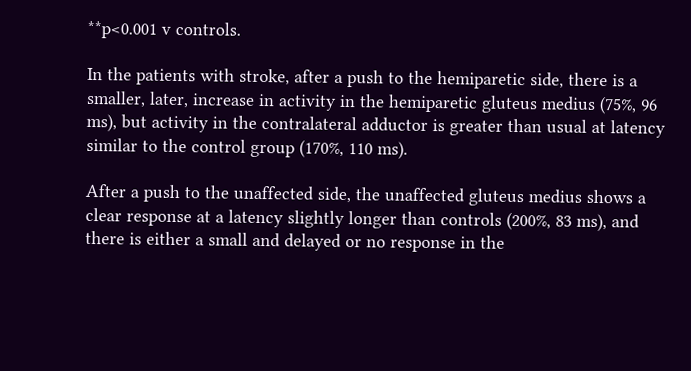**p<0.001 v controls.

In the patients with stroke, after a push to the hemiparetic side, there is a smaller, later, increase in activity in the hemiparetic gluteus medius (75%, 96 ms), but activity in the contralateral adductor is greater than usual at latency similar to the control group (170%, 110 ms).

After a push to the unaffected side, the unaffected gluteus medius shows a clear response at a latency slightly longer than controls (200%, 83 ms), and there is either a small and delayed or no response in the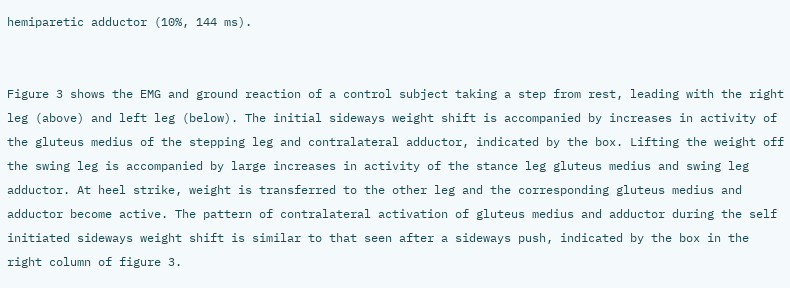hemiparetic adductor (10%, 144 ms).


Figure 3 shows the EMG and ground reaction of a control subject taking a step from rest, leading with the right leg (above) and left leg (below). The initial sideways weight shift is accompanied by increases in activity of the gluteus medius of the stepping leg and contralateral adductor, indicated by the box. Lifting the weight off the swing leg is accompanied by large increases in activity of the stance leg gluteus medius and swing leg adductor. At heel strike, weight is transferred to the other leg and the corresponding gluteus medius and adductor become active. The pattern of contralateral activation of gluteus medius and adductor during the self initiated sideways weight shift is similar to that seen after a sideways push, indicated by the box in the right column of figure 3.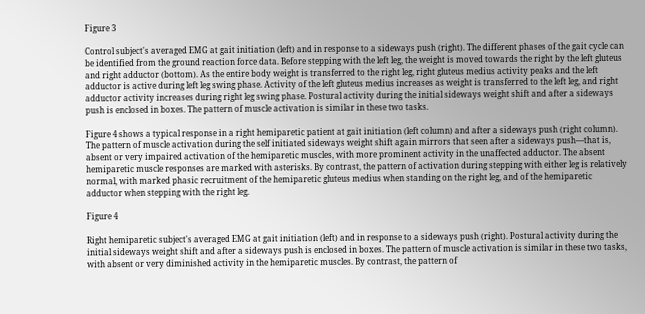Figure 3

Control subject's averaged EMG at gait initiation (left) and in response to a sideways push (right). The different phases of the gait cycle can be identified from the ground reaction force data. Before stepping with the left leg, the weight is moved towards the right by the left gluteus and right adductor (bottom). As the entire body weight is transferred to the right leg, right gluteus medius activity peaks and the left adductor is active during left leg swing phase. Activity of the left gluteus medius increases as weight is transferred to the left leg, and right adductor activity increases during right leg swing phase. Postural activity during the initial sideways weight shift and after a sideways push is enclosed in boxes. The pattern of muscle activation is similar in these two tasks.

Figure 4 shows a typical response in a right hemiparetic patient at gait initiation (left column) and after a sideways push (right column). The pattern of muscle activation during the self initiated sideways weight shift again mirrors that seen after a sideways push—that is, absent or very impaired activation of the hemiparetic muscles, with more prominent activity in the unaffected adductor. The absent hemiparetic muscle responses are marked with asterisks. By contrast, the pattern of activation during stepping with either leg is relatively normal, with marked phasic recruitment of the hemiparetic gluteus medius when standing on the right leg, and of the hemiparetic adductor when stepping with the right leg.

Figure 4

Right hemiparetic subject's averaged EMG at gait initiation (left) and in response to a sideways push (right). Postural activity during the initial sideways weight shift and after a sideways push is enclosed in boxes. The pattern of muscle activation is similar in these two tasks, with absent or very diminished activity in the hemiparetic muscles. By contrast, the pattern of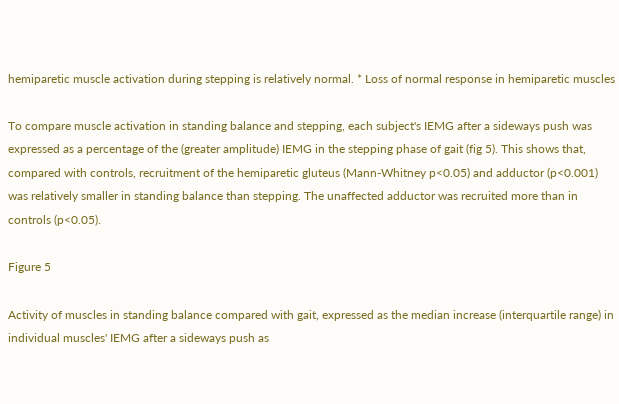hemiparetic muscle activation during stepping is relatively normal. * Loss of normal response in hemiparetic muscles

To compare muscle activation in standing balance and stepping, each subject's IEMG after a sideways push was expressed as a percentage of the (greater amplitude) IEMG in the stepping phase of gait (fig 5). This shows that, compared with controls, recruitment of the hemiparetic gluteus (Mann-Whitney p<0.05) and adductor (p<0.001) was relatively smaller in standing balance than stepping. The unaffected adductor was recruited more than in controls (p<0.05).

Figure 5

Activity of muscles in standing balance compared with gait, expressed as the median increase (interquartile range) in individual muscles' IEMG after a sideways push as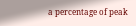a percentage of peak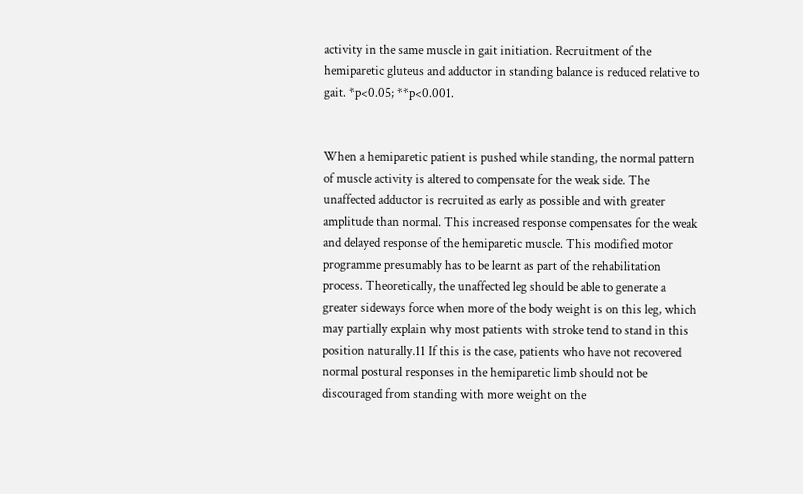activity in the same muscle in gait initiation. Recruitment of the hemiparetic gluteus and adductor in standing balance is reduced relative to gait. *p<0.05; **p<0.001.


When a hemiparetic patient is pushed while standing, the normal pattern of muscle activity is altered to compensate for the weak side. The unaffected adductor is recruited as early as possible and with greater amplitude than normal. This increased response compensates for the weak and delayed response of the hemiparetic muscle. This modified motor programme presumably has to be learnt as part of the rehabilitation process. Theoretically, the unaffected leg should be able to generate a greater sideways force when more of the body weight is on this leg, which may partially explain why most patients with stroke tend to stand in this position naturally.11 If this is the case, patients who have not recovered normal postural responses in the hemiparetic limb should not be discouraged from standing with more weight on the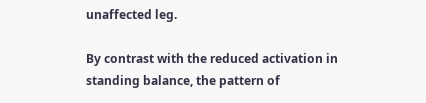unaffected leg.

By contrast with the reduced activation in standing balance, the pattern of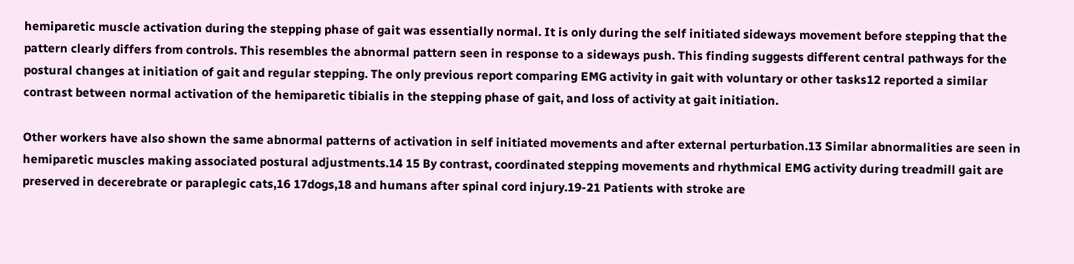hemiparetic muscle activation during the stepping phase of gait was essentially normal. It is only during the self initiated sideways movement before stepping that the pattern clearly differs from controls. This resembles the abnormal pattern seen in response to a sideways push. This finding suggests different central pathways for the postural changes at initiation of gait and regular stepping. The only previous report comparing EMG activity in gait with voluntary or other tasks12 reported a similar contrast between normal activation of the hemiparetic tibialis in the stepping phase of gait, and loss of activity at gait initiation.

Other workers have also shown the same abnormal patterns of activation in self initiated movements and after external perturbation.13 Similar abnormalities are seen in hemiparetic muscles making associated postural adjustments.14 15 By contrast, coordinated stepping movements and rhythmical EMG activity during treadmill gait are preserved in decerebrate or paraplegic cats,16 17dogs,18 and humans after spinal cord injury.19-21 Patients with stroke are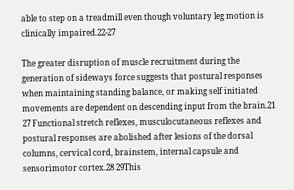able to step on a treadmill even though voluntary leg motion is clinically impaired.22-27

The greater disruption of muscle recruitment during the generation of sideways force suggests that postural responses when maintaining standing balance, or making self initiated movements are dependent on descending input from the brain.21 27 Functional stretch reflexes, musculocutaneous reflexes and postural responses are abolished after lesions of the dorsal columns, cervical cord, brainstem, internal capsule and sensorimotor cortex.28 29This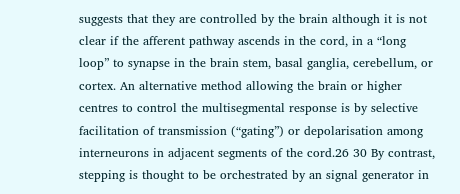suggests that they are controlled by the brain although it is not clear if the afferent pathway ascends in the cord, in a “long loop” to synapse in the brain stem, basal ganglia, cerebellum, or cortex. An alternative method allowing the brain or higher centres to control the multisegmental response is by selective facilitation of transmission (“gating”) or depolarisation among interneurons in adjacent segments of the cord.26 30 By contrast, stepping is thought to be orchestrated by an signal generator in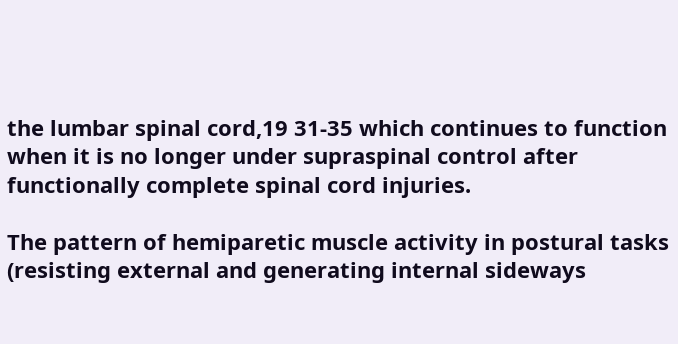the lumbar spinal cord,19 31-35 which continues to function when it is no longer under supraspinal control after functionally complete spinal cord injuries.

The pattern of hemiparetic muscle activity in postural tasks (resisting external and generating internal sideways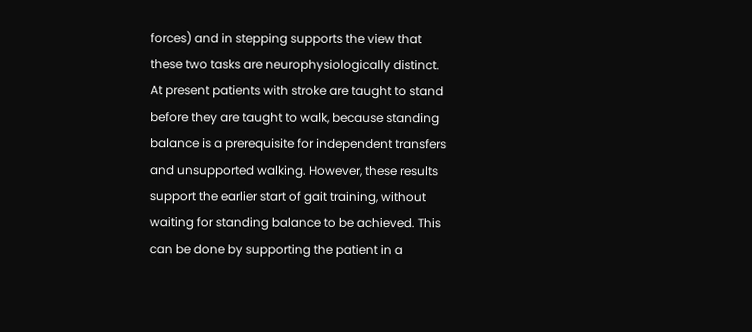forces) and in stepping supports the view that these two tasks are neurophysiologically distinct. At present patients with stroke are taught to stand before they are taught to walk, because standing balance is a prerequisite for independent transfers and unsupported walking. However, these results support the earlier start of gait training, without waiting for standing balance to be achieved. This can be done by supporting the patient in a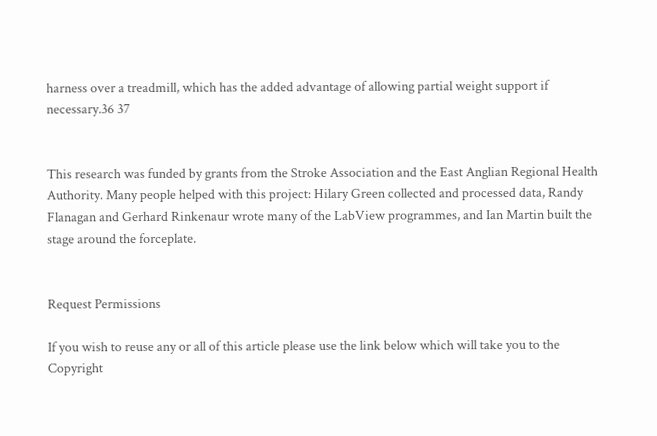harness over a treadmill, which has the added advantage of allowing partial weight support if necessary.36 37


This research was funded by grants from the Stroke Association and the East Anglian Regional Health Authority. Many people helped with this project: Hilary Green collected and processed data, Randy Flanagan and Gerhard Rinkenaur wrote many of the LabView programmes, and Ian Martin built the stage around the forceplate.


Request Permissions

If you wish to reuse any or all of this article please use the link below which will take you to the Copyright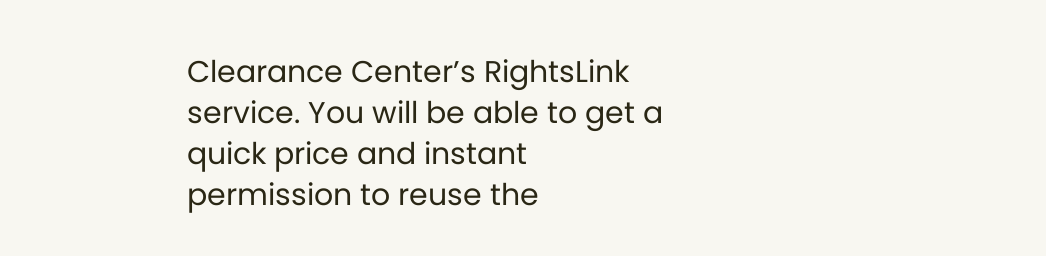Clearance Center’s RightsLink service. You will be able to get a quick price and instant permission to reuse the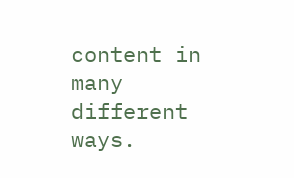content in many different ways.